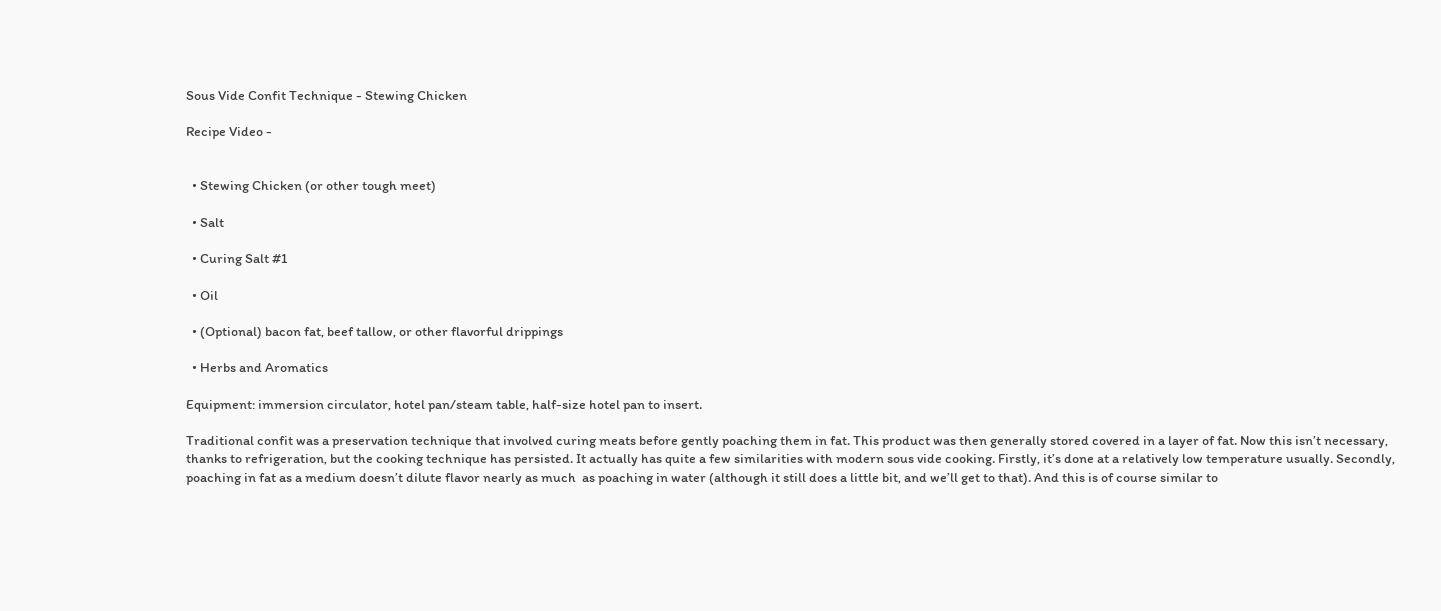Sous Vide Confit Technique - Stewing Chicken

Recipe Video -


  • Stewing Chicken (or other tough meet)

  • Salt

  • Curing Salt #1

  • Oil

  • (Optional) bacon fat, beef tallow, or other flavorful drippings

  • Herbs and Aromatics

Equipment: immersion circulator, hotel pan/steam table, half-size hotel pan to insert.

Traditional confit was a preservation technique that involved curing meats before gently poaching them in fat. This product was then generally stored covered in a layer of fat. Now this isn’t necessary, thanks to refrigeration, but the cooking technique has persisted. It actually has quite a few similarities with modern sous vide cooking. Firstly, it’s done at a relatively low temperature usually. Secondly, poaching in fat as a medium doesn’t dilute flavor nearly as much  as poaching in water (although it still does a little bit, and we’ll get to that). And this is of course similar to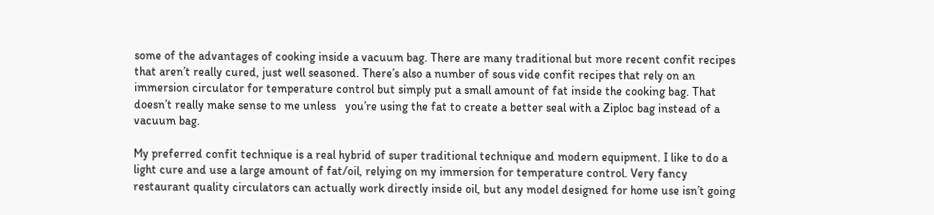some of the advantages of cooking inside a vacuum bag. There are many traditional but more recent confit recipes that aren’t really cured, just well seasoned. There’s also a number of sous vide confit recipes that rely on an immersion circulator for temperature control but simply put a small amount of fat inside the cooking bag. That doesn’t really make sense to me unless   you’re using the fat to create a better seal with a Ziploc bag instead of a vacuum bag.

My preferred confit technique is a real hybrid of super traditional technique and modern equipment. I like to do a light cure and use a large amount of fat/oil, relying on my immersion for temperature control. Very fancy restaurant quality circulators can actually work directly inside oil, but any model designed for home use isn’t going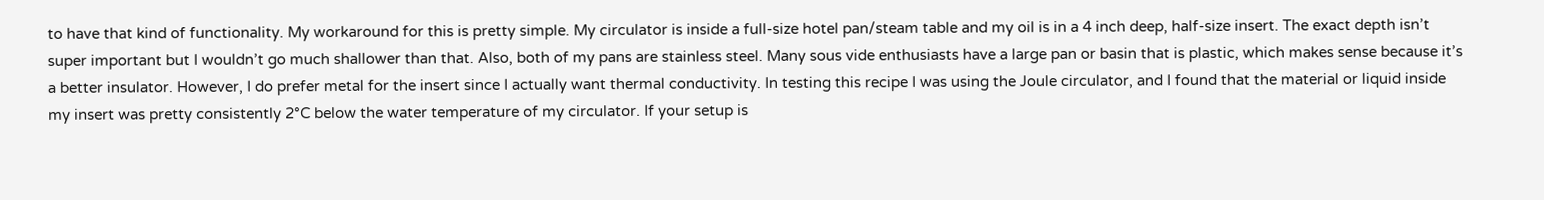to have that kind of functionality. My workaround for this is pretty simple. My circulator is inside a full-size hotel pan/steam table and my oil is in a 4 inch deep, half-size insert. The exact depth isn’t super important but I wouldn’t go much shallower than that. Also, both of my pans are stainless steel. Many sous vide enthusiasts have a large pan or basin that is plastic, which makes sense because it’s a better insulator. However, I do prefer metal for the insert since I actually want thermal conductivity. In testing this recipe I was using the Joule circulator, and I found that the material or liquid inside my insert was pretty consistently 2°C below the water temperature of my circulator. If your setup is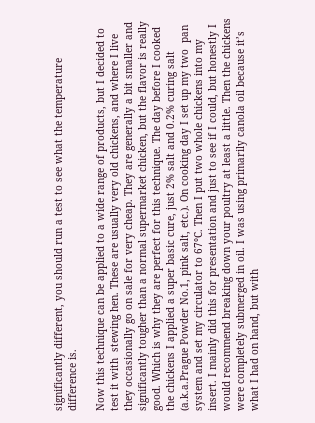significantly different, you should run a test to see what the temperature difference is.

Now this technique can be applied to a wide range of products, but I decided to test it with  stewing hen. These are usually very old chickens, and where I live they occasionally go on sale for very cheap. They are generally a bit smaller and significantly tougher than a normal supermarket chicken, but the flavor is really good. Which is why they are perfect for this technique. The day before I cooked the chickens I applied a super basic cure, just 2% salt and 0.2% curing salt (a.k.a.Prague Powder No.1, pink salt, etc.). On cooking day I set up my two  pan system and set my circulator to 67°C. Then I put two whole chickens into my insert. I mainly did this for presentation and just to see if I could, but honestly I would recommend breaking down your poultry at least a little. Then the chickens were completely submerged in oil. I was using primarily canola oil because it’s what I had on hand, but with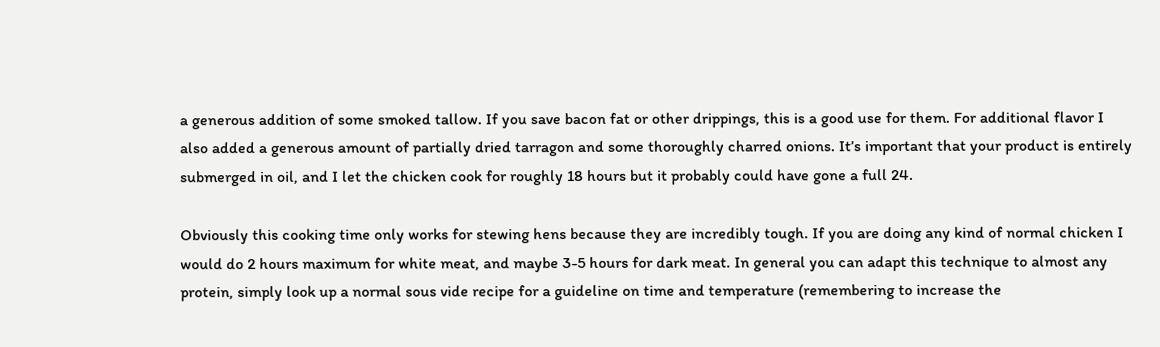a generous addition of some smoked tallow. If you save bacon fat or other drippings, this is a good use for them. For additional flavor I also added a generous amount of partially dried tarragon and some thoroughly charred onions. It’s important that your product is entirely submerged in oil, and I let the chicken cook for roughly 18 hours but it probably could have gone a full 24.

Obviously this cooking time only works for stewing hens because they are incredibly tough. If you are doing any kind of normal chicken I would do 2 hours maximum for white meat, and maybe 3-5 hours for dark meat. In general you can adapt this technique to almost any protein, simply look up a normal sous vide recipe for a guideline on time and temperature (remembering to increase the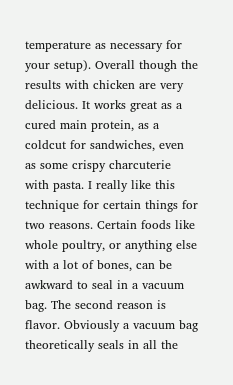temperature as necessary for your setup). Overall though the results with chicken are very delicious. It works great as a cured main protein, as a coldcut for sandwiches, even as some crispy charcuterie with pasta. I really like this technique for certain things for two reasons. Certain foods like whole poultry, or anything else with a lot of bones, can be awkward to seal in a vacuum bag. The second reason is flavor. Obviously a vacuum bag theoretically seals in all the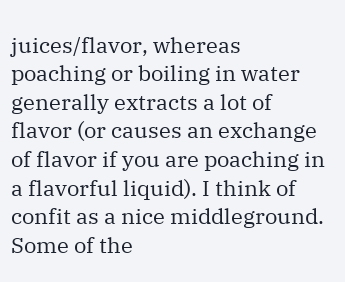juices/flavor, whereas poaching or boiling in water generally extracts a lot of flavor (or causes an exchange of flavor if you are poaching in a flavorful liquid). I think of confit as a nice middleground. Some of the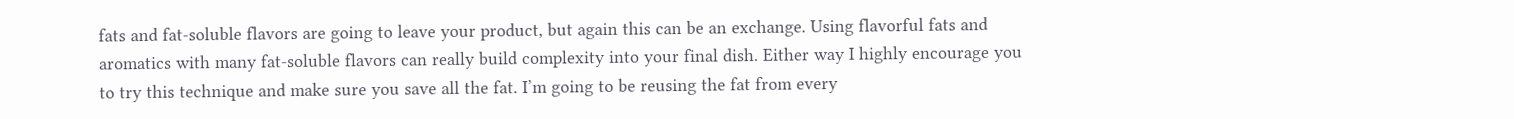fats and fat-soluble flavors are going to leave your product, but again this can be an exchange. Using flavorful fats and aromatics with many fat-soluble flavors can really build complexity into your final dish. Either way I highly encourage you to try this technique and make sure you save all the fat. I’m going to be reusing the fat from every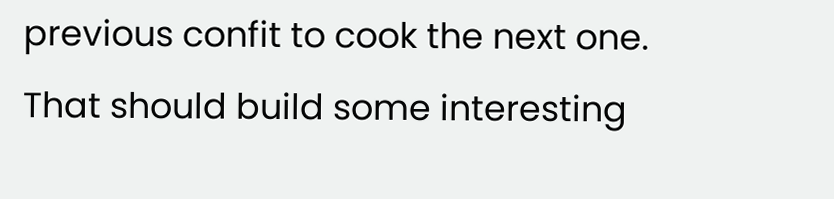previous confit to cook the next one. That should build some interesting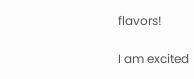flavors!

I am excited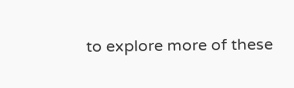to explore more of these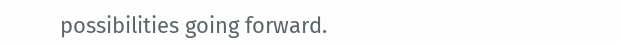possibilities going forward.